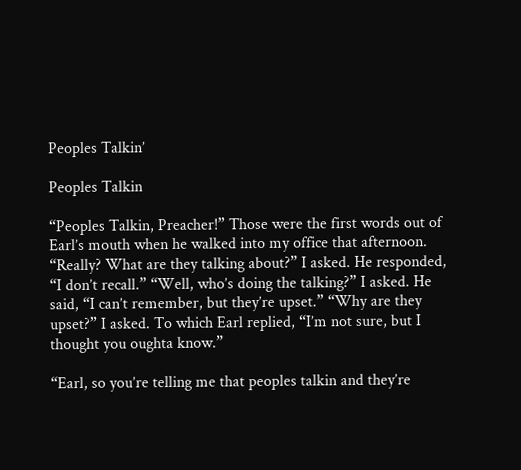Peoples Talkin’

Peoples Talkin

“Peoples Talkin, Preacher!” Those were the first words out of Earl’s mouth when he walked into my office that afternoon. “Really? What are they talking about?” I asked. He responded, “I don’t recall.” “Well, who’s doing the talking?” I asked. He said, “I can’t remember, but they’re upset.” “Why are they upset?” I asked. To which Earl replied, “I’m not sure, but I thought you oughta know.”

“Earl, so you’re telling me that peoples talkin and they’re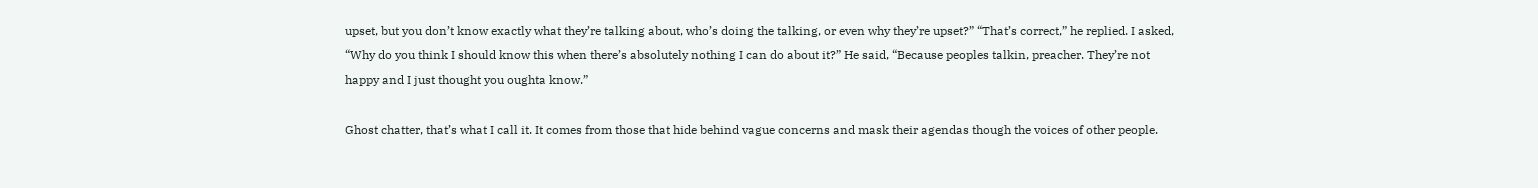upset, but you don’t know exactly what they’re talking about, who’s doing the talking, or even why they’re upset?” “That’s correct,” he replied. I asked, “Why do you think I should know this when there’s absolutely nothing I can do about it?” He said, “Because peoples talkin, preacher. They’re not happy and I just thought you oughta know.”

Ghost chatter, that’s what I call it. It comes from those that hide behind vague concerns and mask their agendas though the voices of other people.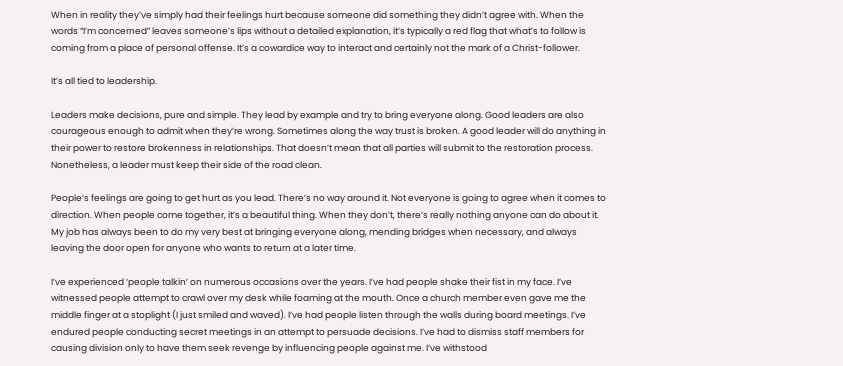When in reality they’ve simply had their feelings hurt because someone did something they didn’t agree with. When the words “I’m concerned” leaves someone’s lips without a detailed explanation, it’s typically a red flag that what’s to follow is coming from a place of personal offense. It’s a cowardice way to interact and certainly not the mark of a Christ-follower.

It’s all tied to leadership.

Leaders make decisions, pure and simple. They lead by example and try to bring everyone along. Good leaders are also courageous enough to admit when they’re wrong. Sometimes along the way trust is broken. A good leader will do anything in their power to restore brokenness in relationships. That doesn’t mean that all parties will submit to the restoration process. Nonetheless, a leader must keep their side of the road clean.

People’s feelings are going to get hurt as you lead. There’s no way around it. Not everyone is going to agree when it comes to direction. When people come together, it’s a beautiful thing. When they don’t, there’s really nothing anyone can do about it. My job has always been to do my very best at bringing everyone along, mending bridges when necessary, and always leaving the door open for anyone who wants to return at a later time.

I’ve experienced ‘people talkin’ on numerous occasions over the years. I’ve had people shake their fist in my face. I’ve witnessed people attempt to crawl over my desk while foaming at the mouth. Once a church member even gave me the middle finger at a stoplight (I just smiled and waved). I’ve had people listen through the walls during board meetings. I’ve endured people conducting secret meetings in an attempt to persuade decisions. I’ve had to dismiss staff members for causing division only to have them seek revenge by influencing people against me. I’ve withstood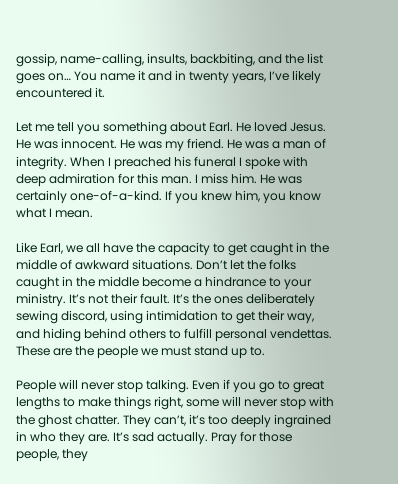gossip, name-calling, insults, backbiting, and the list goes on… You name it and in twenty years, I’ve likely encountered it.

Let me tell you something about Earl. He loved Jesus. He was innocent. He was my friend. He was a man of integrity. When I preached his funeral I spoke with deep admiration for this man. I miss him. He was certainly one-of-a-kind. If you knew him, you know what I mean.

Like Earl, we all have the capacity to get caught in the middle of awkward situations. Don’t let the folks caught in the middle become a hindrance to your ministry. It’s not their fault. It’s the ones deliberately sewing discord, using intimidation to get their way, and hiding behind others to fulfill personal vendettas. These are the people we must stand up to.

People will never stop talking. Even if you go to great lengths to make things right, some will never stop with the ghost chatter. They can’t, it’s too deeply ingrained in who they are. It’s sad actually. Pray for those people, they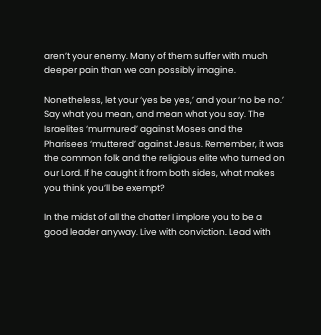aren’t your enemy. Many of them suffer with much deeper pain than we can possibly imagine.

Nonetheless, let your ‘yes be yes,’ and your ‘no be no.’ Say what you mean, and mean what you say. The Israelites ‘murmured’ against Moses and the Pharisees ‘muttered’ against Jesus. Remember, it was the common folk and the religious elite who turned on our Lord. If he caught it from both sides, what makes you think you’ll be exempt?

In the midst of all the chatter I implore you to be a good leader anyway. Live with conviction. Lead with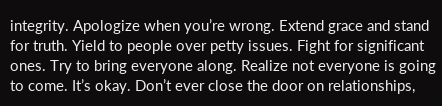integrity. Apologize when you’re wrong. Extend grace and stand for truth. Yield to people over petty issues. Fight for significant ones. Try to bring everyone along. Realize not everyone is going to come. It’s okay. Don’t ever close the door on relationships,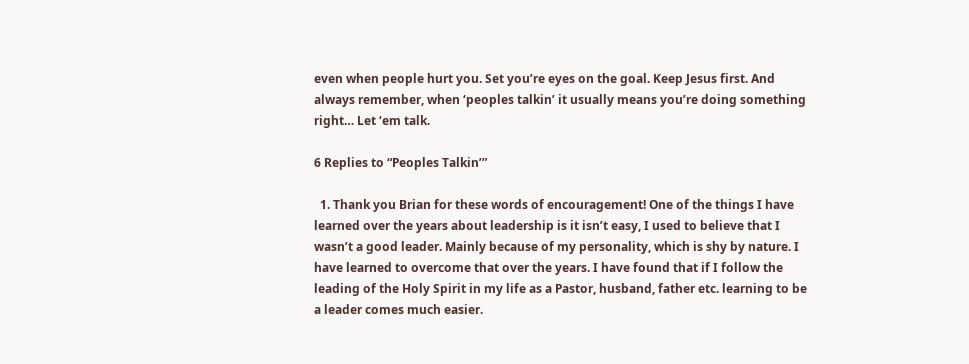even when people hurt you. Set you’re eyes on the goal. Keep Jesus first. And always remember, when ‘peoples talkin’ it usually means you’re doing something right… Let ‘em talk.

6 Replies to “Peoples Talkin’”

  1. Thank you Brian for these words of encouragement! One of the things I have learned over the years about leadership is it isn’t easy, I used to believe that I wasn’t a good leader. Mainly because of my personality, which is shy by nature. I have learned to overcome that over the years. I have found that if I follow the leading of the Holy Spirit in my life as a Pastor, husband, father etc. learning to be a leader comes much easier.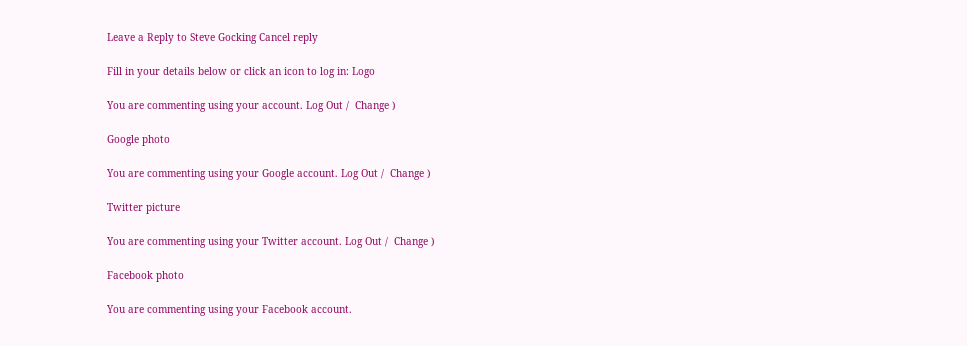Leave a Reply to Steve Gocking Cancel reply

Fill in your details below or click an icon to log in: Logo

You are commenting using your account. Log Out /  Change )

Google photo

You are commenting using your Google account. Log Out /  Change )

Twitter picture

You are commenting using your Twitter account. Log Out /  Change )

Facebook photo

You are commenting using your Facebook account.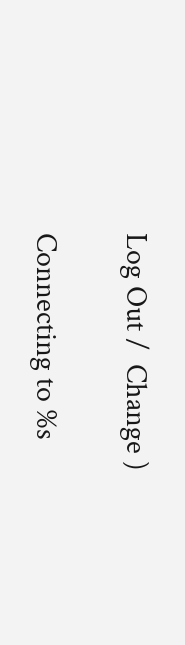Log Out /  Change )

Connecting to %s